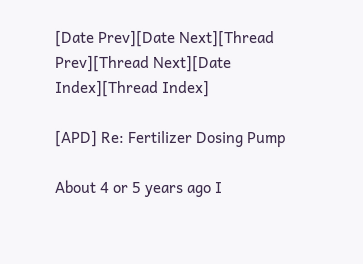[Date Prev][Date Next][Thread Prev][Thread Next][Date Index][Thread Index]

[APD] Re: Fertilizer Dosing Pump

About 4 or 5 years ago I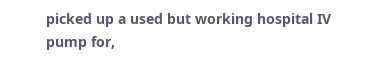picked up a used but working hospital IV pump for,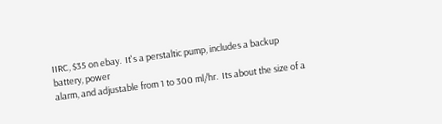IIRC, $35 on ebay.  It's a perstaltic pump, includes a backup battery, power
alarm, and adjustable from 1 to 300 ml/hr.  Its about the size of a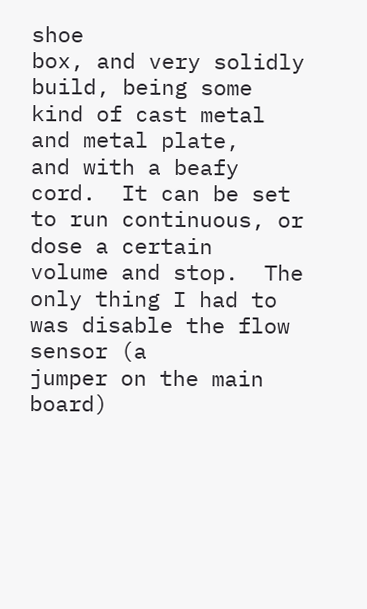shoe
box, and very solidly build, being some kind of cast metal and metal plate,
and with a beafy cord.  It can be set to run continuous, or dose a certain
volume and stop.  The only thing I had to was disable the flow sensor (a
jumper on the main board)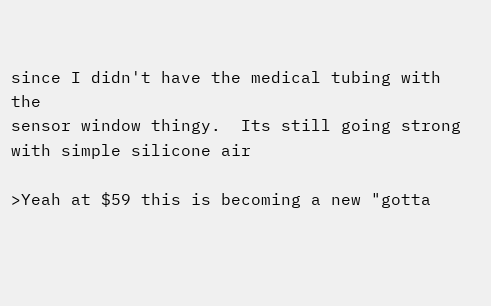since I didn't have the medical tubing with the
sensor window thingy.  Its still going strong with simple silicone air

>Yeah at $59 this is becoming a new "gotta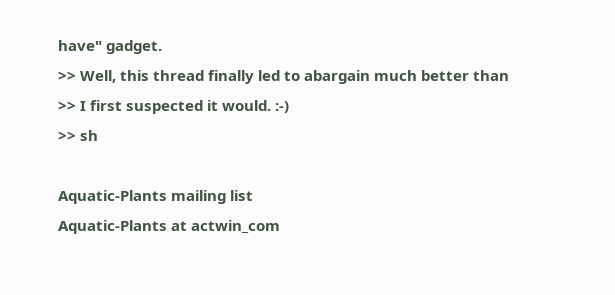have" gadget.
>> Well, this thread finally led to abargain much better than
>> I first suspected it would. :-)
>> sh

Aquatic-Plants mailing list
Aquatic-Plants at actwin_com